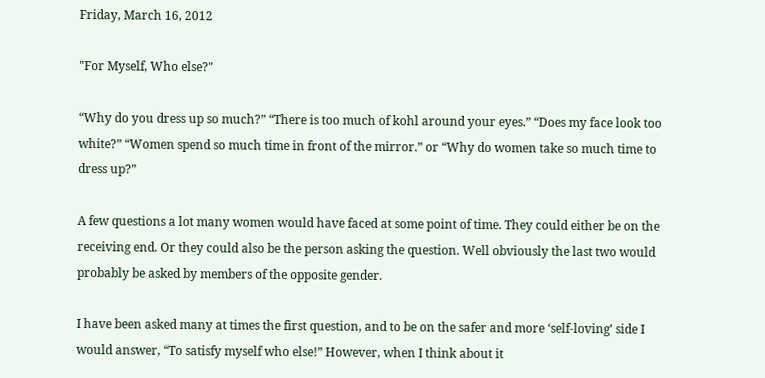Friday, March 16, 2012

"For Myself, Who else?"

“Why do you dress up so much?” “There is too much of kohl around your eyes.” “Does my face look too white?” “Women spend so much time in front of the mirror.” or “Why do women take so much time to dress up?”

A few questions a lot many women would have faced at some point of time. They could either be on the receiving end. Or they could also be the person asking the question. Well obviously the last two would probably be asked by members of the opposite gender.

I have been asked many at times the first question, and to be on the safer and more ‘self-loving’ side I would answer, “To satisfy myself who else!” However, when I think about it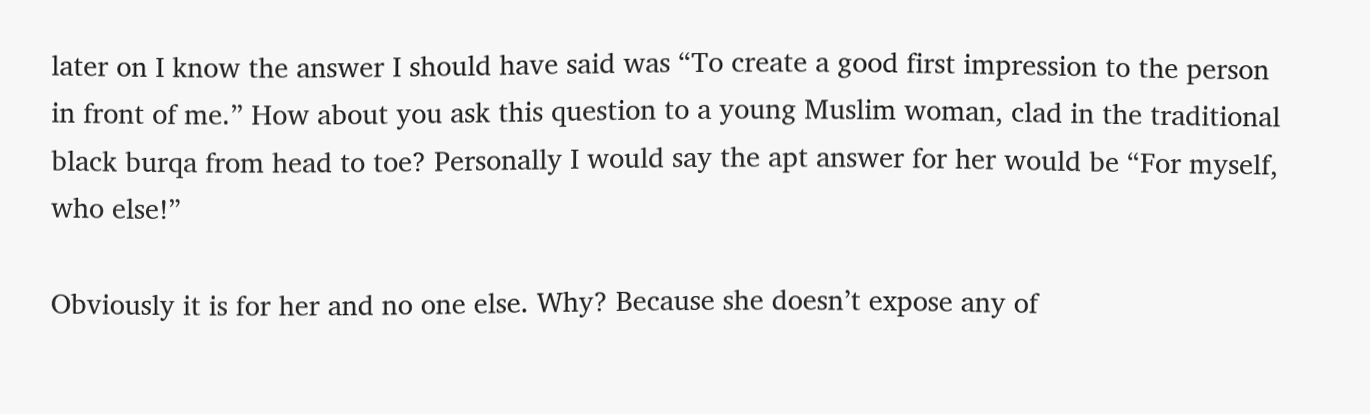later on I know the answer I should have said was “To create a good first impression to the person in front of me.” How about you ask this question to a young Muslim woman, clad in the traditional black burqa from head to toe? Personally I would say the apt answer for her would be “For myself, who else!”

Obviously it is for her and no one else. Why? Because she doesn’t expose any of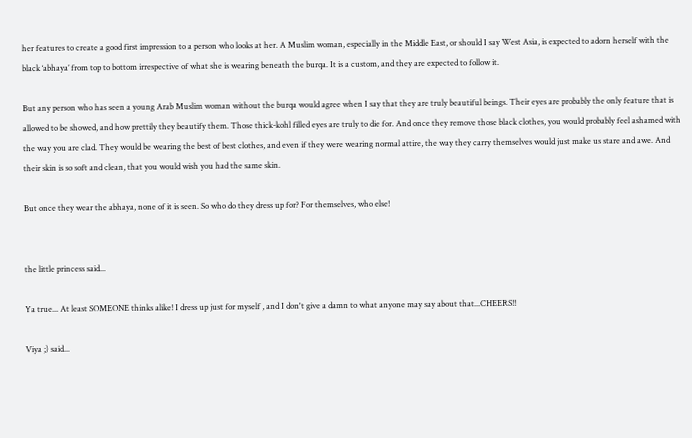her features to create a good first impression to a person who looks at her. A Muslim woman, especially in the Middle East, or should I say West Asia, is expected to adorn herself with the black ‘abhaya’ from top to bottom irrespective of what she is wearing beneath the burqa. It is a custom, and they are expected to follow it.

But any person who has seen a young Arab Muslim woman without the burqa would agree when I say that they are truly beautiful beings. Their eyes are probably the only feature that is allowed to be showed, and how prettily they beautify them. Those thick-kohl filled eyes are truly to die for. And once they remove those black clothes, you would probably feel ashamed with the way you are clad. They would be wearing the best of best clothes, and even if they were wearing normal attire, the way they carry themselves would just make us stare and awe. And their skin is so soft and clean, that you would wish you had the same skin.

But once they wear the abhaya, none of it is seen. So who do they dress up for? For themselves, who else!


the little princess said...

Ya true... At least SOMEONE thinks alike! I dress up just for myself , and I don't give a damn to what anyone may say about that...CHEERS!!

Viya ;) said...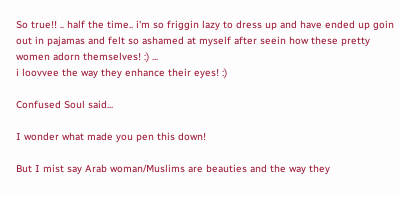So true!! .. half the time.. i'm so friggin lazy to dress up and have ended up goin out in pajamas and felt so ashamed at myself after seein how these pretty women adorn themselves! :) ...
i loovvee the way they enhance their eyes! :)

Confused Soul said...

I wonder what made you pen this down!

But I mist say Arab woman/Muslims are beauties and the way they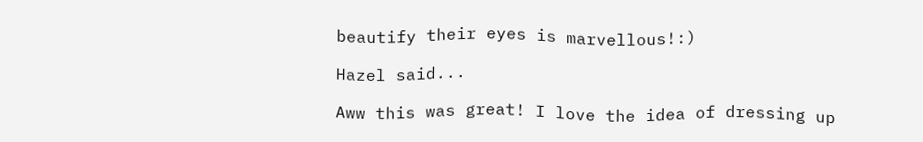beautify their eyes is marvellous!:)

Hazel said...

Aww this was great! I love the idea of dressing up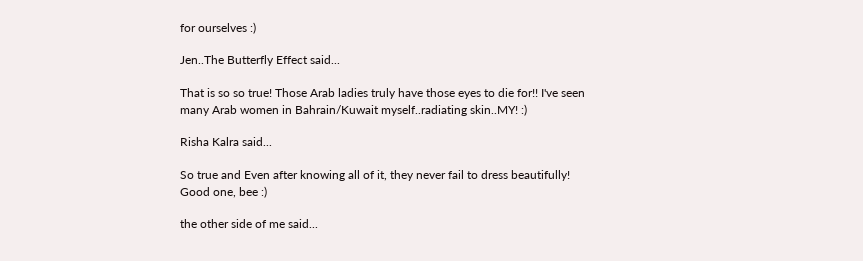for ourselves :)

Jen..The Butterfly Effect said...

That is so so true! Those Arab ladies truly have those eyes to die for!! I've seen many Arab women in Bahrain/Kuwait myself..radiating skin..MY! :)

Risha Kalra said...

So true and Even after knowing all of it, they never fail to dress beautifully!
Good one, bee :)

the other side of me said...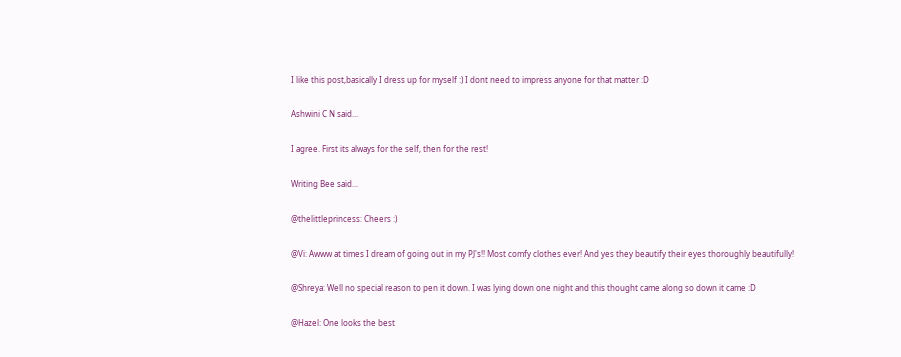I like this post,basically I dress up for myself :) I dont need to impress anyone for that matter :D

Ashwini C N said...

I agree. First its always for the self, then for the rest!

Writing Bee said...

@thelittleprincess: Cheers :)

@Vi: Awww at times I dream of going out in my PJ's!! Most comfy clothes ever! And yes they beautify their eyes thoroughly beautifully!

@Shreya: Well no special reason to pen it down. I was lying down one night and this thought came along so down it came :D

@Hazel: One looks the best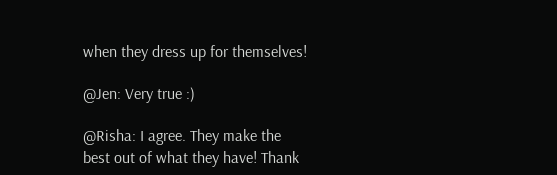when they dress up for themselves!

@Jen: Very true :)

@Risha: I agree. They make the best out of what they have! Thank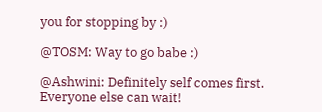you for stopping by :)

@TOSM: Way to go babe :)

@Ashwini: Definitely self comes first. Everyone else can wait!